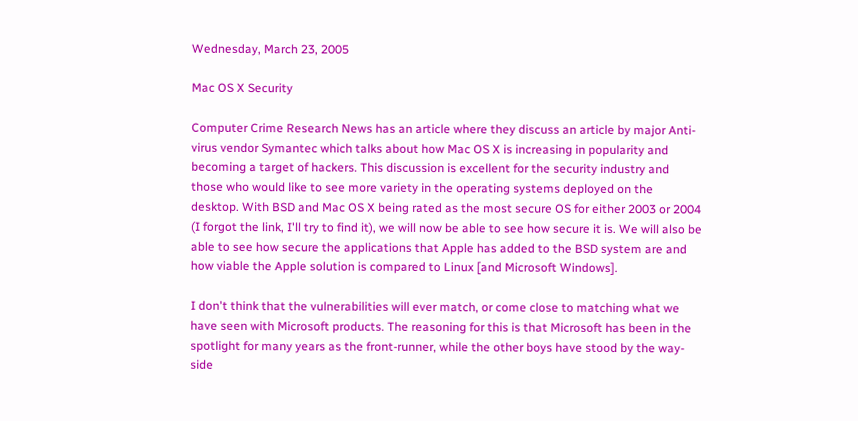Wednesday, March 23, 2005

Mac OS X Security

Computer Crime Research News has an article where they discuss an article by major Anti-virus vendor Symantec which talks about how Mac OS X is increasing in popularity and becoming a target of hackers. This discussion is excellent for the security industry and those who would like to see more variety in the operating systems deployed on the desktop. With BSD and Mac OS X being rated as the most secure OS for either 2003 or 2004 (I forgot the link, I'll try to find it), we will now be able to see how secure it is. We will also be able to see how secure the applications that Apple has added to the BSD system are and how viable the Apple solution is compared to Linux [and Microsoft Windows].

I don't think that the vulnerabilities will ever match, or come close to matching what we have seen with Microsoft products. The reasoning for this is that Microsoft has been in the spotlight for many years as the front-runner, while the other boys have stood by the way-side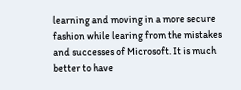learning and moving in a more secure fashion while learing from the mistakes and successes of Microsoft. It is much better to have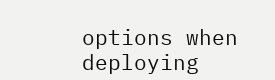options when deploying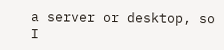a server or desktop, so I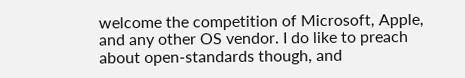welcome the competition of Microsoft, Apple, and any other OS vendor. I do like to preach about open-standards though, and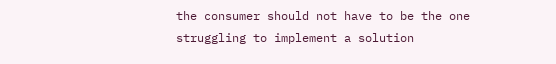the consumer should not have to be the one struggling to implement a solution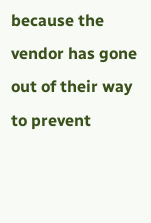because the vendor has gone out of their way to prevent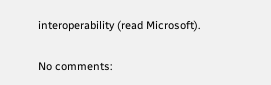interoperability (read Microsoft).

No comments: